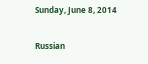Sunday, June 8, 2014

Russian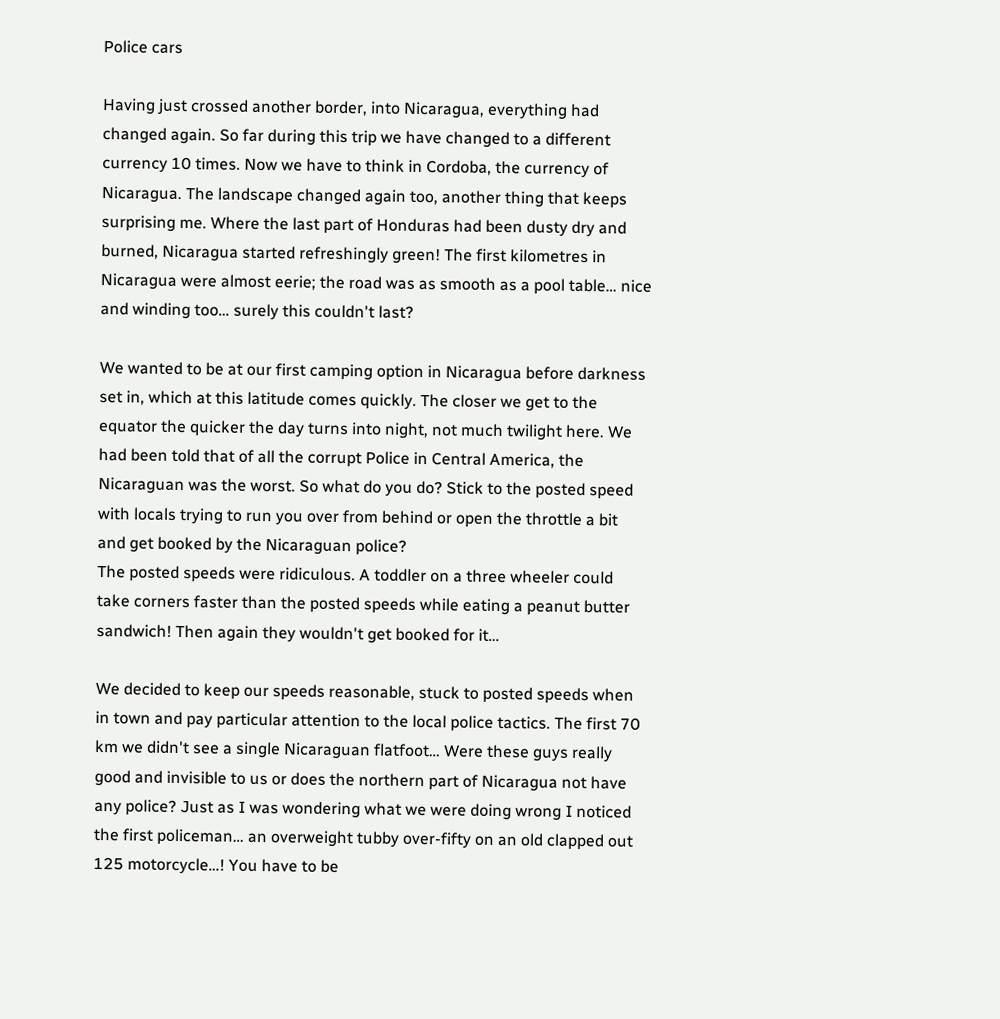Police cars

Having just crossed another border, into Nicaragua, everything had changed again. So far during this trip we have changed to a different currency 10 times. Now we have to think in Cordoba, the currency of Nicaragua. The landscape changed again too, another thing that keeps surprising me. Where the last part of Honduras had been dusty dry and burned, Nicaragua started refreshingly green! The first kilometres in Nicaragua were almost eerie; the road was as smooth as a pool table… nice and winding too… surely this couldn't last?

We wanted to be at our first camping option in Nicaragua before darkness set in, which at this latitude comes quickly. The closer we get to the equator the quicker the day turns into night, not much twilight here. We had been told that of all the corrupt Police in Central America, the Nicaraguan was the worst. So what do you do? Stick to the posted speed with locals trying to run you over from behind or open the throttle a bit and get booked by the Nicaraguan police?
The posted speeds were ridiculous. A toddler on a three wheeler could take corners faster than the posted speeds while eating a peanut butter sandwich! Then again they wouldn't get booked for it…

We decided to keep our speeds reasonable, stuck to posted speeds when in town and pay particular attention to the local police tactics. The first 70 km we didn't see a single Nicaraguan flatfoot… Were these guys really good and invisible to us or does the northern part of Nicaragua not have any police? Just as I was wondering what we were doing wrong I noticed the first policeman… an overweight tubby over-fifty on an old clapped out 125 motorcycle…! You have to be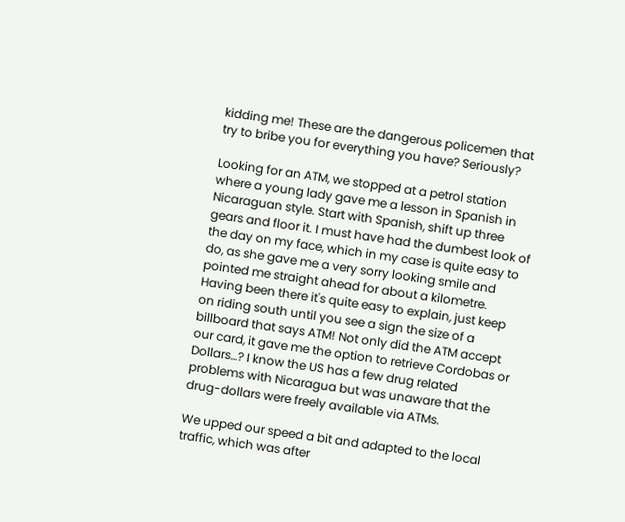kidding me! These are the dangerous policemen that try to bribe you for everything you have? Seriously?

Looking for an ATM, we stopped at a petrol station where a young lady gave me a lesson in Spanish in Nicaraguan style. Start with Spanish, shift up three gears and floor it. I must have had the dumbest look of the day on my face, which in my case is quite easy to do, as she gave me a very sorry looking smile and pointed me straight ahead for about a kilometre. Having been there it's quite easy to explain, just keep on riding south until you see a sign the size of a billboard that says ATM! Not only did the ATM accept our card, it gave me the option to retrieve Cordobas or Dollars…? I know the US has a few drug related problems with Nicaragua but was unaware that the drug-dollars were freely available via ATMs.

We upped our speed a bit and adapted to the local traffic, which was after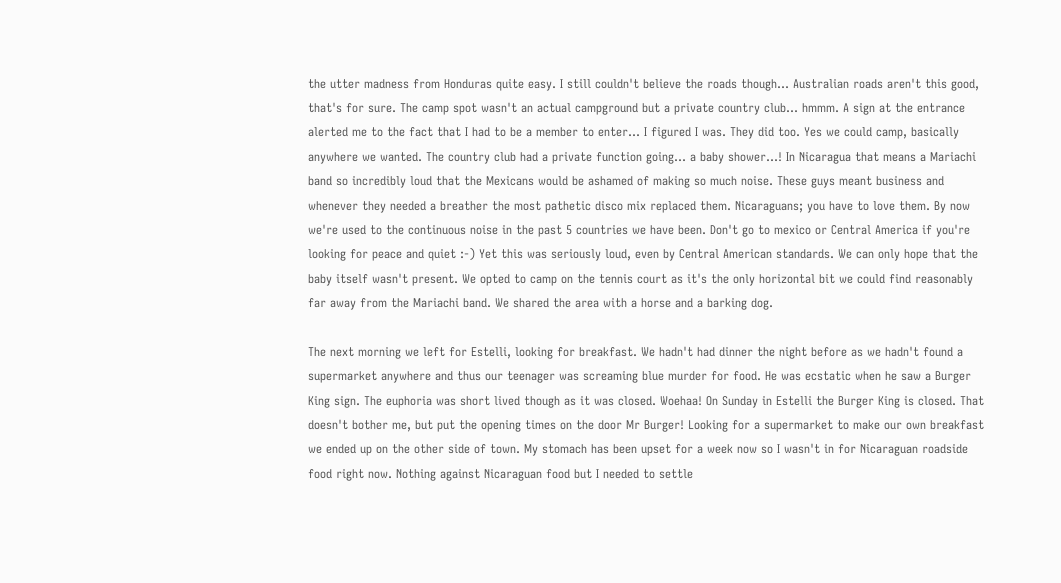the utter madness from Honduras quite easy. I still couldn't believe the roads though… Australian roads aren't this good, that's for sure. The camp spot wasn't an actual campground but a private country club… hmmm. A sign at the entrance alerted me to the fact that I had to be a member to enter… I figured I was. They did too. Yes we could camp, basically anywhere we wanted. The country club had a private function going… a baby shower…! In Nicaragua that means a Mariachi band so incredibly loud that the Mexicans would be ashamed of making so much noise. These guys meant business and whenever they needed a breather the most pathetic disco mix replaced them. Nicaraguans; you have to love them. By now we're used to the continuous noise in the past 5 countries we have been. Don't go to mexico or Central America if you're looking for peace and quiet :-) Yet this was seriously loud, even by Central American standards. We can only hope that the baby itself wasn't present. We opted to camp on the tennis court as it's the only horizontal bit we could find reasonably far away from the Mariachi band. We shared the area with a horse and a barking dog.

The next morning we left for Estelli, looking for breakfast. We hadn't had dinner the night before as we hadn't found a supermarket anywhere and thus our teenager was screaming blue murder for food. He was ecstatic when he saw a Burger King sign. The euphoria was short lived though as it was closed. Woehaa! On Sunday in Estelli the Burger King is closed. That doesn't bother me, but put the opening times on the door Mr Burger! Looking for a supermarket to make our own breakfast we ended up on the other side of town. My stomach has been upset for a week now so I wasn't in for Nicaraguan roadside food right now. Nothing against Nicaraguan food but I needed to settle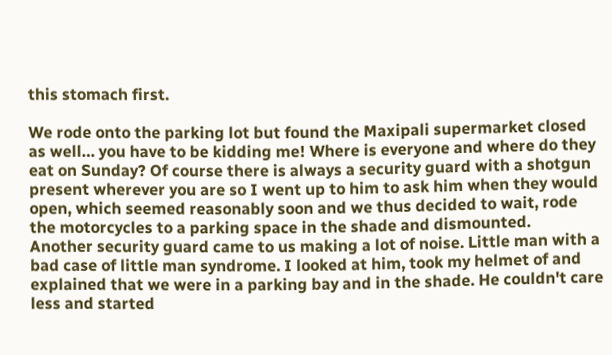this stomach first.

We rode onto the parking lot but found the Maxipali supermarket closed as well… you have to be kidding me! Where is everyone and where do they eat on Sunday? Of course there is always a security guard with a shotgun present wherever you are so I went up to him to ask him when they would open, which seemed reasonably soon and we thus decided to wait, rode the motorcycles to a parking space in the shade and dismounted.
Another security guard came to us making a lot of noise. Little man with a bad case of little man syndrome. I looked at him, took my helmet of and explained that we were in a parking bay and in the shade. He couldn't care less and started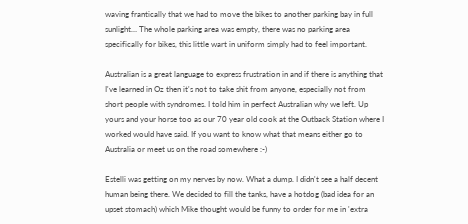waving frantically that we had to move the bikes to another parking bay in full sunlight… The whole parking area was empty, there was no parking area specifically for bikes, this little wart in uniform simply had to feel important.

Australian is a great language to express frustration in and if there is anything that I've learned in Oz then it's not to take shit from anyone, especially not from short people with syndromes. I told him in perfect Australian why we left. Up yours and your horse too as our 70 year old cook at the Outback Station where I worked would have said. If you want to know what that means either go to Australia or meet us on the road somewhere :-)

Estelli was getting on my nerves by now. What a dump. I didn't see a half decent human being there. We decided to fill the tanks, have a hotdog (bad idea for an upset stomach) which Mike thought would be funny to order for me in 'extra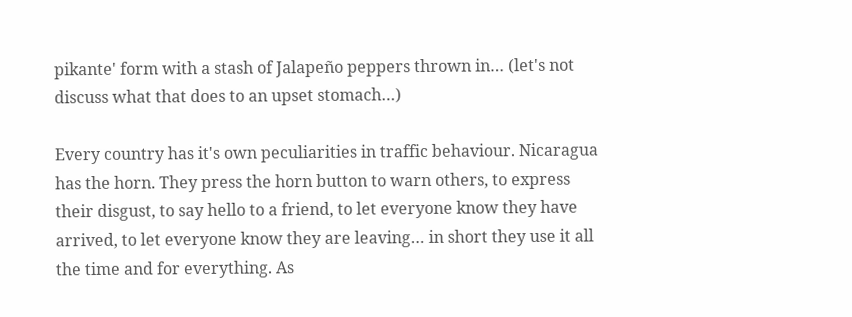pikante' form with a stash of Jalapeño peppers thrown in… (let's not discuss what that does to an upset stomach…)

Every country has it's own peculiarities in traffic behaviour. Nicaragua has the horn. They press the horn button to warn others, to express their disgust, to say hello to a friend, to let everyone know they have arrived, to let everyone know they are leaving… in short they use it all the time and for everything. As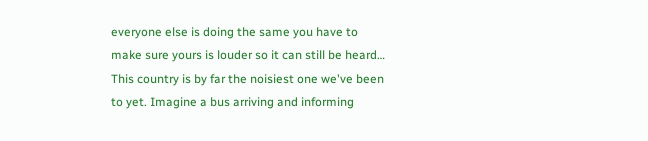everyone else is doing the same you have to make sure yours is louder so it can still be heard… This country is by far the noisiest one we've been to yet. Imagine a bus arriving and informing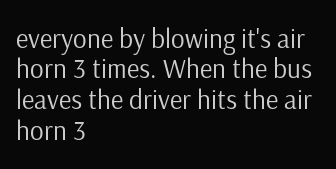everyone by blowing it's air horn 3 times. When the bus leaves the driver hits the air horn 3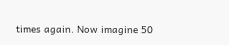times again. Now imagine 50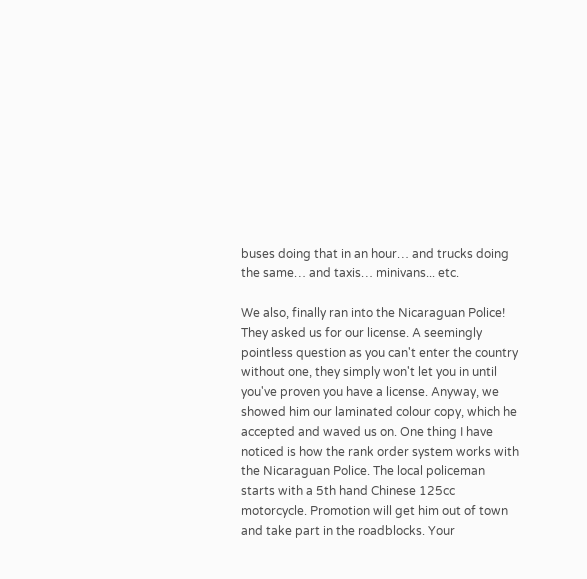buses doing that in an hour… and trucks doing the same… and taxis… minivans... etc.

We also, finally ran into the Nicaraguan Police! They asked us for our license. A seemingly pointless question as you can't enter the country without one, they simply won't let you in until you've proven you have a license. Anyway, we showed him our laminated colour copy, which he accepted and waved us on. One thing I have noticed is how the rank order system works with the Nicaraguan Police. The local policeman starts with a 5th hand Chinese 125cc motorcycle. Promotion will get him out of town and take part in the roadblocks. Your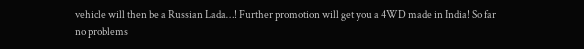vehicle will then be a Russian Lada…! Further promotion will get you a 4WD made in India! So far no problems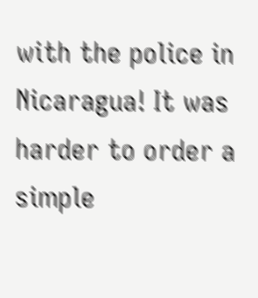with the police in Nicaragua! It was harder to order a simple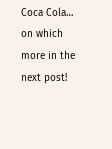Coca Cola… on which more in the next post!